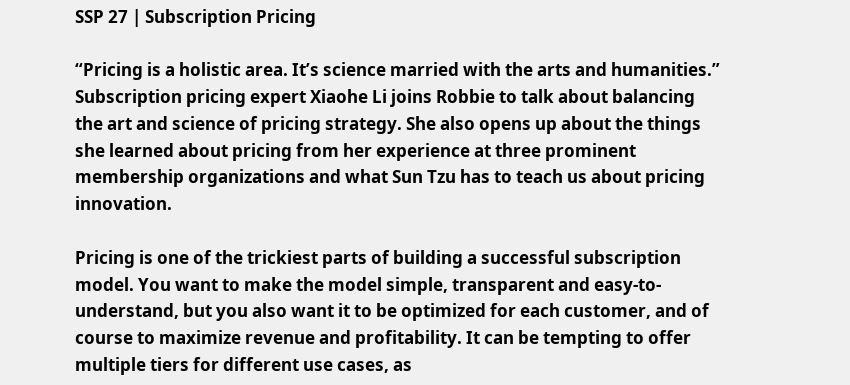SSP 27 | Subscription Pricing

“Pricing is a holistic area. It’s science married with the arts and humanities.” Subscription pricing expert Xiaohe Li joins Robbie to talk about balancing the art and science of pricing strategy. She also opens up about the things she learned about pricing from her experience at three prominent membership organizations and what Sun Tzu has to teach us about pricing innovation.

Pricing is one of the trickiest parts of building a successful subscription model. You want to make the model simple, transparent and easy-to-understand, but you also want it to be optimized for each customer, and of course to maximize revenue and profitability. It can be tempting to offer multiple tiers for different use cases, as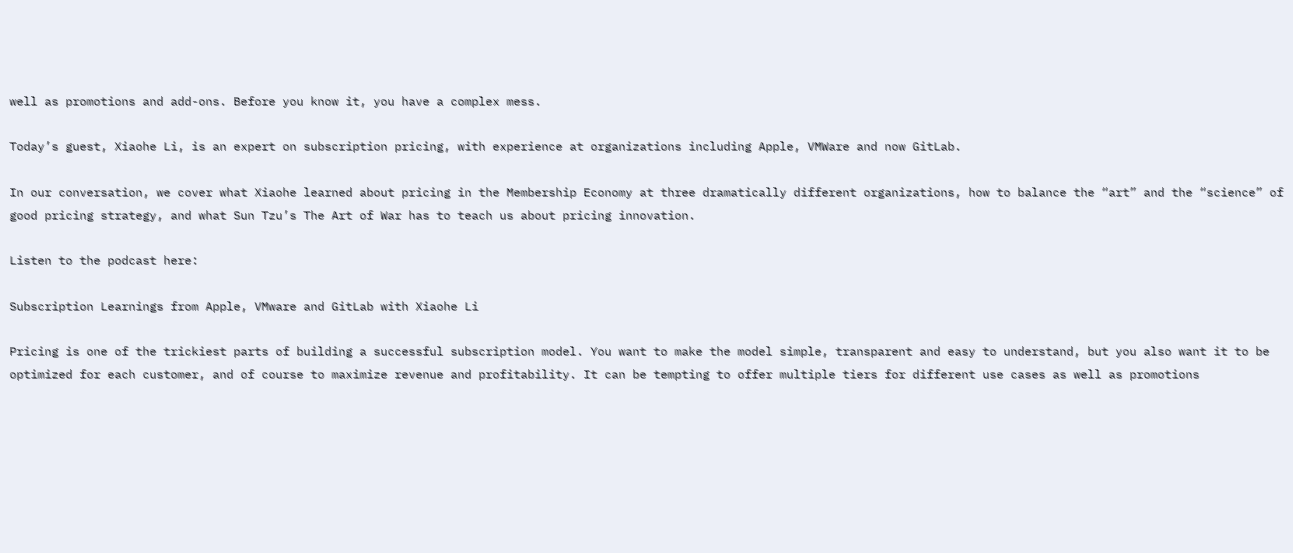well as promotions and add-ons. Before you know it, you have a complex mess.

Today’s guest, Xiaohe Li, is an expert on subscription pricing, with experience at organizations including Apple, VMWare and now GitLab.

In our conversation, we cover what Xiaohe learned about pricing in the Membership Economy at three dramatically different organizations, how to balance the “art” and the “science” of good pricing strategy, and what Sun Tzu’s The Art of War has to teach us about pricing innovation.

Listen to the podcast here:

Subscription Learnings from Apple, VMware and GitLab with Xiaohe Li

Pricing is one of the trickiest parts of building a successful subscription model. You want to make the model simple, transparent and easy to understand, but you also want it to be optimized for each customer, and of course to maximize revenue and profitability. It can be tempting to offer multiple tiers for different use cases as well as promotions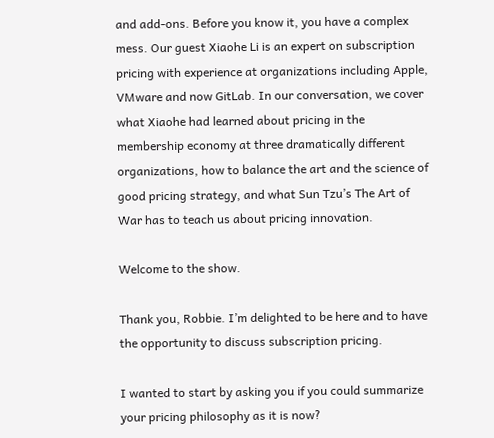and add-ons. Before you know it, you have a complex mess. Our guest Xiaohe Li is an expert on subscription pricing with experience at organizations including Apple, VMware and now GitLab. In our conversation, we cover what Xiaohe had learned about pricing in the membership economy at three dramatically different organizations, how to balance the art and the science of good pricing strategy, and what Sun Tzu’s The Art of War has to teach us about pricing innovation.

Welcome to the show.

Thank you, Robbie. I’m delighted to be here and to have the opportunity to discuss subscription pricing.

I wanted to start by asking you if you could summarize your pricing philosophy as it is now?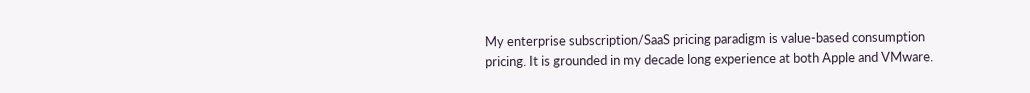My enterprise subscription/SaaS pricing paradigm is value-based consumption pricing. It is grounded in my decade long experience at both Apple and VMware.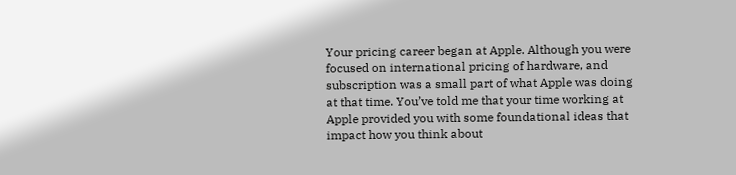Your pricing career began at Apple. Although you were focused on international pricing of hardware, and subscription was a small part of what Apple was doing at that time. You’ve told me that your time working at Apple provided you with some foundational ideas that impact how you think about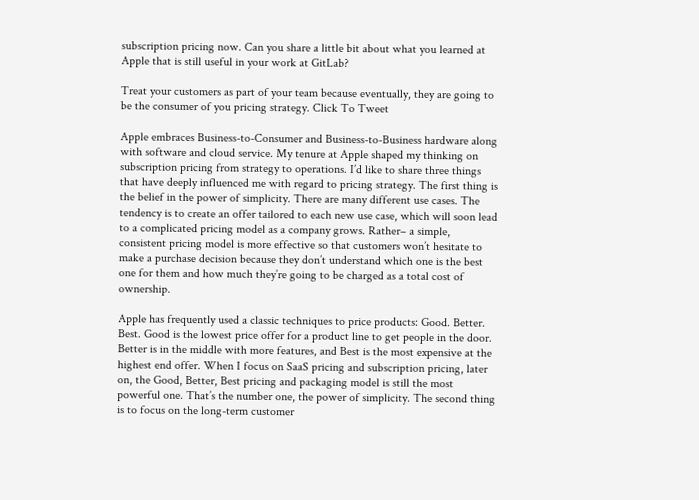subscription pricing now. Can you share a little bit about what you learned at Apple that is still useful in your work at GitLab?

Treat your customers as part of your team because eventually, they are going to be the consumer of you pricing strategy. Click To Tweet

Apple embraces Business-to-Consumer and Business-to-Business hardware along with software and cloud service. My tenure at Apple shaped my thinking on subscription pricing from strategy to operations. I’d like to share three things that have deeply influenced me with regard to pricing strategy. The first thing is the belief in the power of simplicity. There are many different use cases. The tendency is to create an offer tailored to each new use case, which will soon lead to a complicated pricing model as a company grows. Rather– a simple, consistent pricing model is more effective so that customers won’t hesitate to make a purchase decision because they don’t understand which one is the best one for them and how much they’re going to be charged as a total cost of ownership.

Apple has frequently used a classic techniques to price products: Good. Better. Best. Good is the lowest price offer for a product line to get people in the door. Better is in the middle with more features, and Best is the most expensive at the highest end offer. When I focus on SaaS pricing and subscription pricing, later on, the Good, Better, Best pricing and packaging model is still the most powerful one. That’s the number one, the power of simplicity. The second thing is to focus on the long-term customer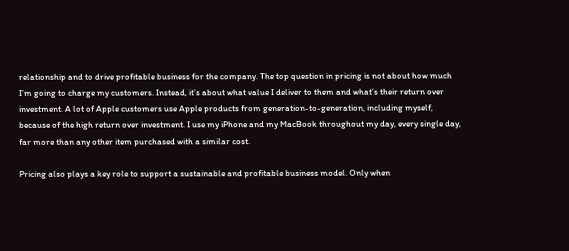relationship and to drive profitable business for the company. The top question in pricing is not about how much I’m going to charge my customers. Instead, it’s about what value I deliver to them and what’s their return over investment. A lot of Apple customers use Apple products from generation-to-generation, including myself, because of the high return over investment. I use my iPhone and my MacBook throughout my day, every single day, far more than any other item purchased with a similar cost.

Pricing also plays a key role to support a sustainable and profitable business model. Only when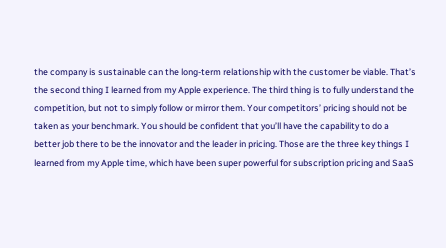the company is sustainable can the long-term relationship with the customer be viable. That’s the second thing I learned from my Apple experience. The third thing is to fully understand the competition, but not to simply follow or mirror them. Your competitors’ pricing should not be taken as your benchmark. You should be confident that you’ll have the capability to do a better job there to be the innovator and the leader in pricing. Those are the three key things I learned from my Apple time, which have been super powerful for subscription pricing and SaaS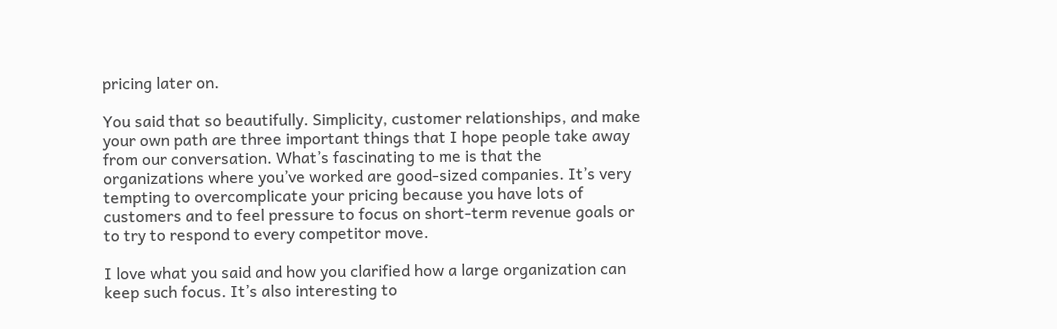pricing later on.

You said that so beautifully. Simplicity, customer relationships, and make your own path are three important things that I hope people take away from our conversation. What’s fascinating to me is that the organizations where you’ve worked are good-sized companies. It’s very tempting to overcomplicate your pricing because you have lots of customers and to feel pressure to focus on short-term revenue goals or to try to respond to every competitor move.

I love what you said and how you clarified how a large organization can keep such focus. It’s also interesting to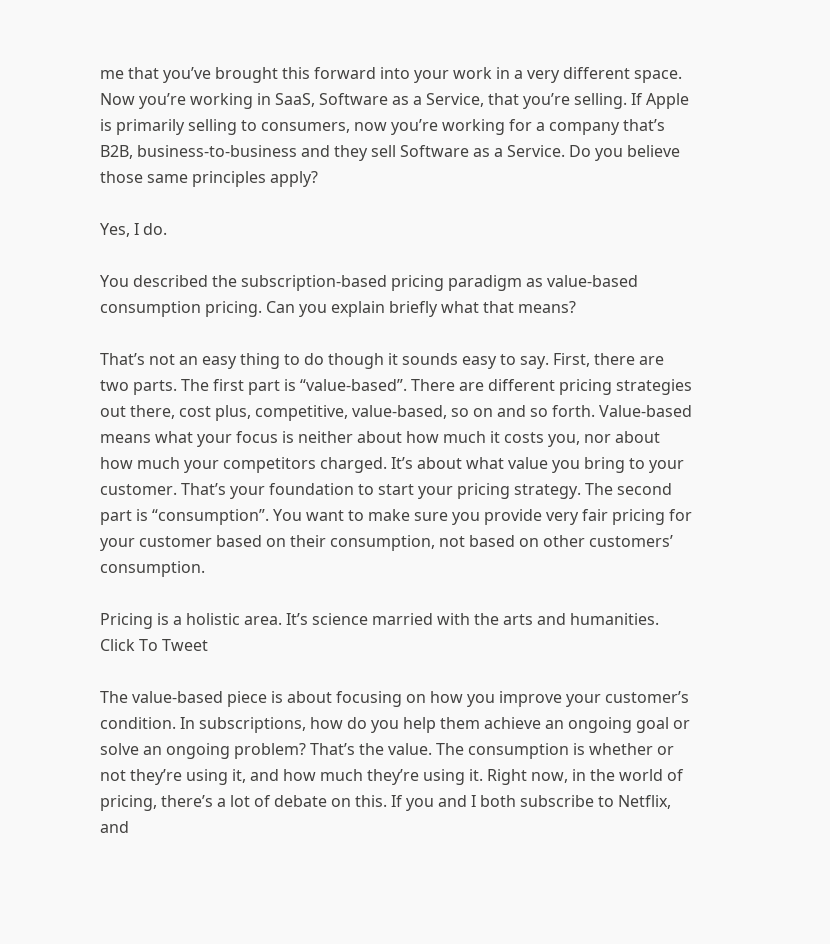me that you’ve brought this forward into your work in a very different space. Now you’re working in SaaS, Software as a Service, that you’re selling. If Apple is primarily selling to consumers, now you’re working for a company that’s B2B, business-to-business and they sell Software as a Service. Do you believe those same principles apply?

Yes, I do.

You described the subscription-based pricing paradigm as value-based consumption pricing. Can you explain briefly what that means?

That’s not an easy thing to do though it sounds easy to say. First, there are two parts. The first part is “value-based”. There are different pricing strategies out there, cost plus, competitive, value-based, so on and so forth. Value-based means what your focus is neither about how much it costs you, nor about how much your competitors charged. It’s about what value you bring to your customer. That’s your foundation to start your pricing strategy. The second part is “consumption”. You want to make sure you provide very fair pricing for your customer based on their consumption, not based on other customers’ consumption.

Pricing is a holistic area. It’s science married with the arts and humanities. Click To Tweet

The value-based piece is about focusing on how you improve your customer’s condition. In subscriptions, how do you help them achieve an ongoing goal or solve an ongoing problem? That’s the value. The consumption is whether or not they’re using it, and how much they’re using it. Right now, in the world of pricing, there’s a lot of debate on this. If you and I both subscribe to Netflix, and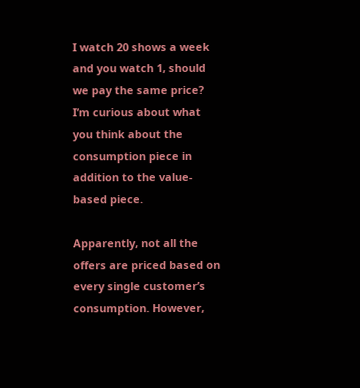I watch 20 shows a week and you watch 1, should we pay the same price? I’m curious about what you think about the consumption piece in addition to the value-based piece.

Apparently, not all the offers are priced based on every single customer’s consumption. However,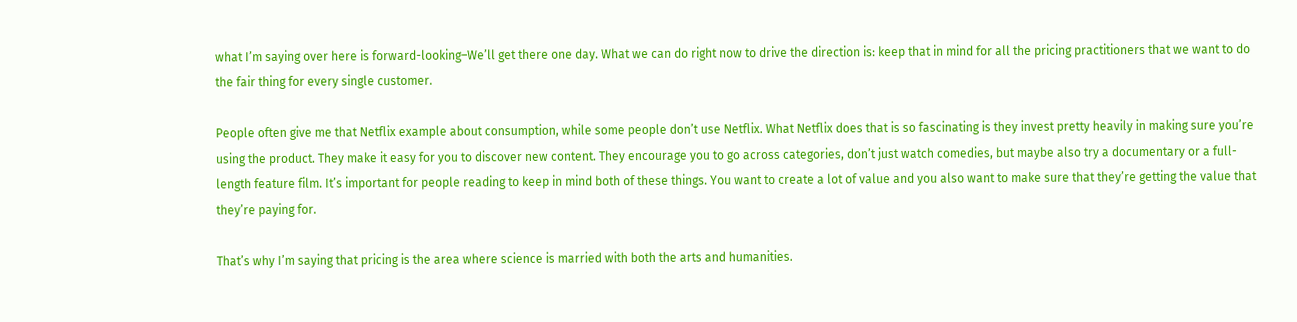what I’m saying over here is forward-looking–We’ll get there one day. What we can do right now to drive the direction is: keep that in mind for all the pricing practitioners that we want to do the fair thing for every single customer.

People often give me that Netflix example about consumption, while some people don’t use Netflix. What Netflix does that is so fascinating is they invest pretty heavily in making sure you’re using the product. They make it easy for you to discover new content. They encourage you to go across categories, don’t just watch comedies, but maybe also try a documentary or a full-length feature film. It’s important for people reading to keep in mind both of these things. You want to create a lot of value and you also want to make sure that they’re getting the value that they’re paying for.

That’s why I’m saying that pricing is the area where science is married with both the arts and humanities.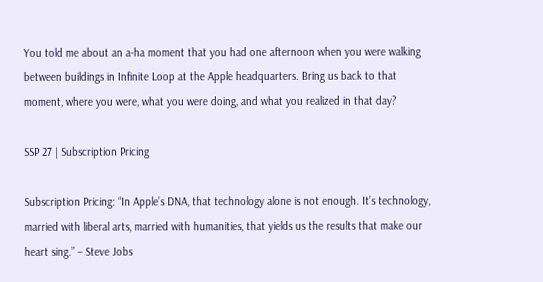You told me about an a-ha moment that you had one afternoon when you were walking between buildings in Infinite Loop at the Apple headquarters. Bring us back to that moment, where you were, what you were doing, and what you realized in that day?

SSP 27 | Subscription Pricing

Subscription Pricing: “In Apple’s DNA, that technology alone is not enough. It’s technology, married with liberal arts, married with humanities, that yields us the results that make our heart sing.” – Steve Jobs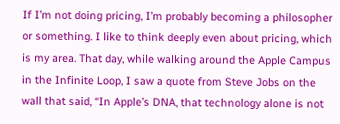If I’m not doing pricing, I’m probably becoming a philosopher or something. I like to think deeply even about pricing, which is my area. That day, while walking around the Apple Campus in the Infinite Loop, I saw a quote from Steve Jobs on the wall that said, “In Apple’s DNA, that technology alone is not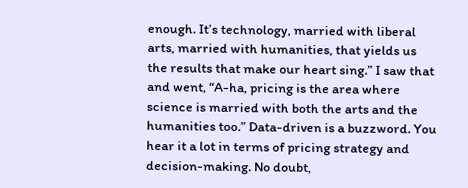enough. It’s technology, married with liberal arts, married with humanities, that yields us the results that make our heart sing.” I saw that and went, “A-ha, pricing is the area where science is married with both the arts and the humanities too.” Data-driven is a buzzword. You hear it a lot in terms of pricing strategy and decision-making. No doubt,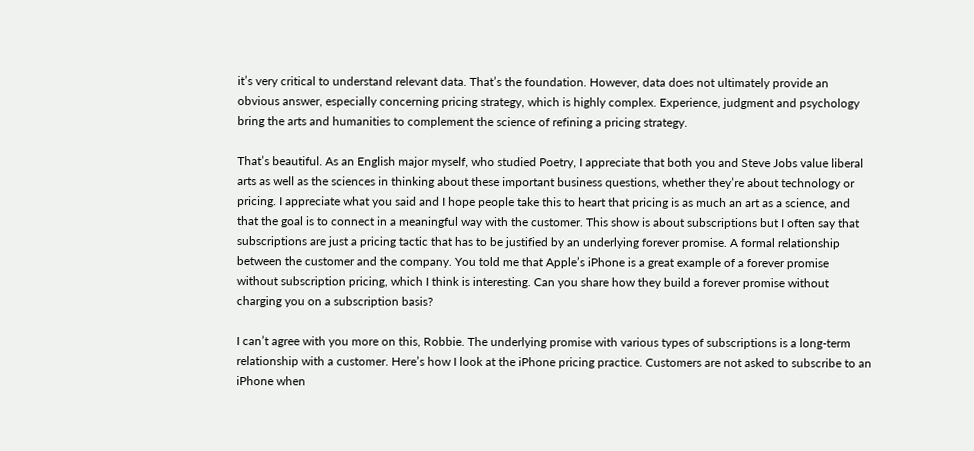it’s very critical to understand relevant data. That’s the foundation. However, data does not ultimately provide an obvious answer, especially concerning pricing strategy, which is highly complex. Experience, judgment and psychology bring the arts and humanities to complement the science of refining a pricing strategy.

That’s beautiful. As an English major myself, who studied Poetry, I appreciate that both you and Steve Jobs value liberal arts as well as the sciences in thinking about these important business questions, whether they’re about technology or pricing. I appreciate what you said and I hope people take this to heart that pricing is as much an art as a science, and that the goal is to connect in a meaningful way with the customer. This show is about subscriptions but I often say that subscriptions are just a pricing tactic that has to be justified by an underlying forever promise. A formal relationship between the customer and the company. You told me that Apple’s iPhone is a great example of a forever promise without subscription pricing, which I think is interesting. Can you share how they build a forever promise without charging you on a subscription basis?

I can’t agree with you more on this, Robbie. The underlying promise with various types of subscriptions is a long-term relationship with a customer. Here’s how I look at the iPhone pricing practice. Customers are not asked to subscribe to an iPhone when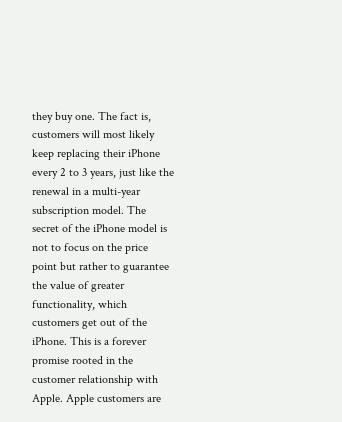they buy one. The fact is, customers will most likely keep replacing their iPhone every 2 to 3 years, just like the renewal in a multi-year subscription model. The secret of the iPhone model is not to focus on the price point but rather to guarantee the value of greater functionality, which customers get out of the iPhone. This is a forever promise rooted in the customer relationship with Apple. Apple customers are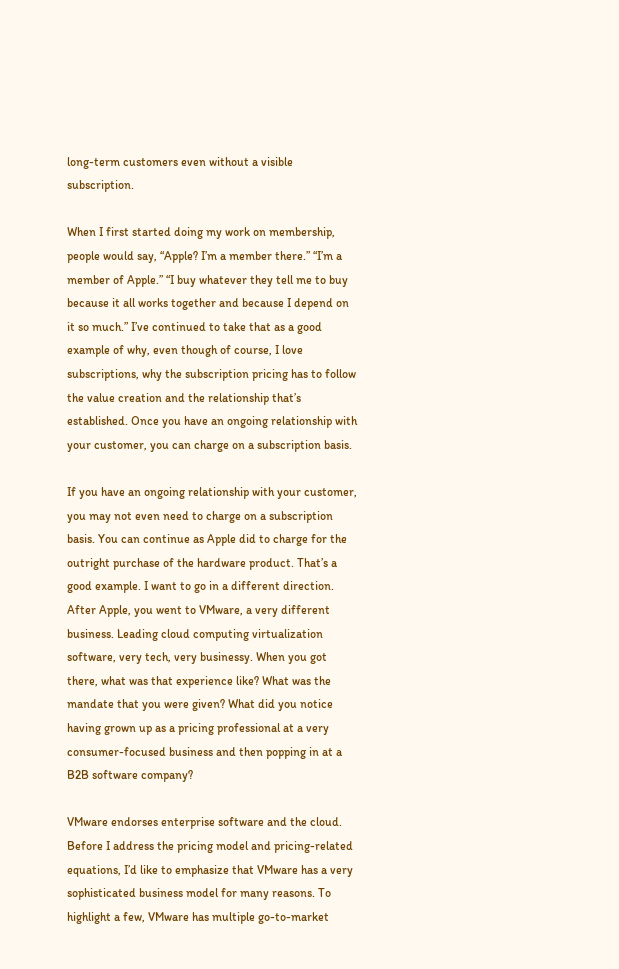long-term customers even without a visible subscription.

When I first started doing my work on membership, people would say, “Apple? I’m a member there.” “I’m a member of Apple.” “I buy whatever they tell me to buy because it all works together and because I depend on it so much.” I’ve continued to take that as a good example of why, even though of course, I love subscriptions, why the subscription pricing has to follow the value creation and the relationship that’s established. Once you have an ongoing relationship with your customer, you can charge on a subscription basis.

If you have an ongoing relationship with your customer, you may not even need to charge on a subscription basis. You can continue as Apple did to charge for the outright purchase of the hardware product. That’s a good example. I want to go in a different direction. After Apple, you went to VMware, a very different business. Leading cloud computing virtualization software, very tech, very businessy. When you got there, what was that experience like? What was the mandate that you were given? What did you notice having grown up as a pricing professional at a very consumer-focused business and then popping in at a B2B software company?

VMware endorses enterprise software and the cloud. Before I address the pricing model and pricing-related equations, I’d like to emphasize that VMware has a very sophisticated business model for many reasons. To highlight a few, VMware has multiple go-to-market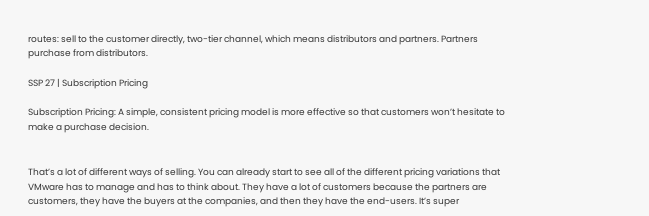routes: sell to the customer directly, two-tier channel, which means distributors and partners. Partners purchase from distributors.

SSP 27 | Subscription Pricing

Subscription Pricing: A simple, consistent pricing model is more effective so that customers won’t hesitate to make a purchase decision.


That’s a lot of different ways of selling. You can already start to see all of the different pricing variations that VMware has to manage and has to think about. They have a lot of customers because the partners are customers, they have the buyers at the companies, and then they have the end-users. It’s super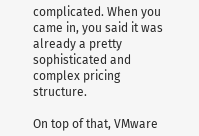complicated. When you came in, you said it was already a pretty sophisticated and complex pricing structure.

On top of that, VMware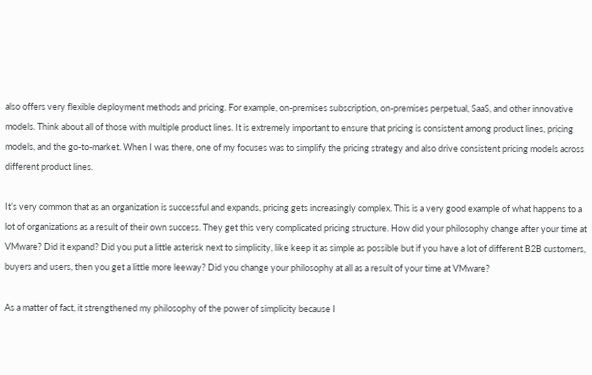also offers very flexible deployment methods and pricing. For example, on-premises subscription, on-premises perpetual, SaaS, and other innovative models. Think about all of those with multiple product lines. It is extremely important to ensure that pricing is consistent among product lines, pricing models, and the go-to-market. When I was there, one of my focuses was to simplify the pricing strategy and also drive consistent pricing models across different product lines.

It’s very common that as an organization is successful and expands, pricing gets increasingly complex. This is a very good example of what happens to a lot of organizations as a result of their own success. They get this very complicated pricing structure. How did your philosophy change after your time at VMware? Did it expand? Did you put a little asterisk next to simplicity, like keep it as simple as possible but if you have a lot of different B2B customers, buyers and users, then you get a little more leeway? Did you change your philosophy at all as a result of your time at VMware?

As a matter of fact, it strengthened my philosophy of the power of simplicity because I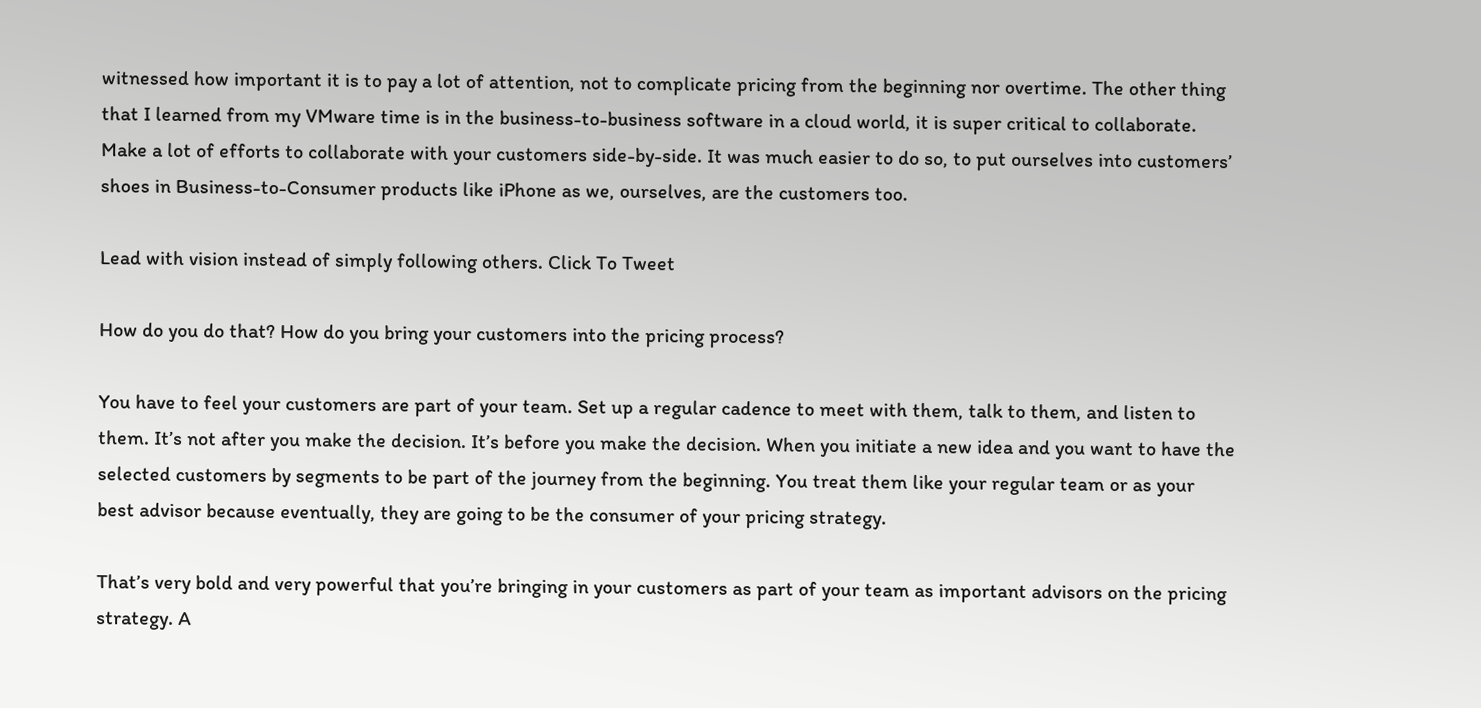witnessed how important it is to pay a lot of attention, not to complicate pricing from the beginning nor overtime. The other thing that I learned from my VMware time is in the business-to-business software in a cloud world, it is super critical to collaborate. Make a lot of efforts to collaborate with your customers side-by-side. It was much easier to do so, to put ourselves into customers’ shoes in Business-to-Consumer products like iPhone as we, ourselves, are the customers too.

Lead with vision instead of simply following others. Click To Tweet

How do you do that? How do you bring your customers into the pricing process?

You have to feel your customers are part of your team. Set up a regular cadence to meet with them, talk to them, and listen to them. It’s not after you make the decision. It’s before you make the decision. When you initiate a new idea and you want to have the selected customers by segments to be part of the journey from the beginning. You treat them like your regular team or as your best advisor because eventually, they are going to be the consumer of your pricing strategy.

That’s very bold and very powerful that you’re bringing in your customers as part of your team as important advisors on the pricing strategy. A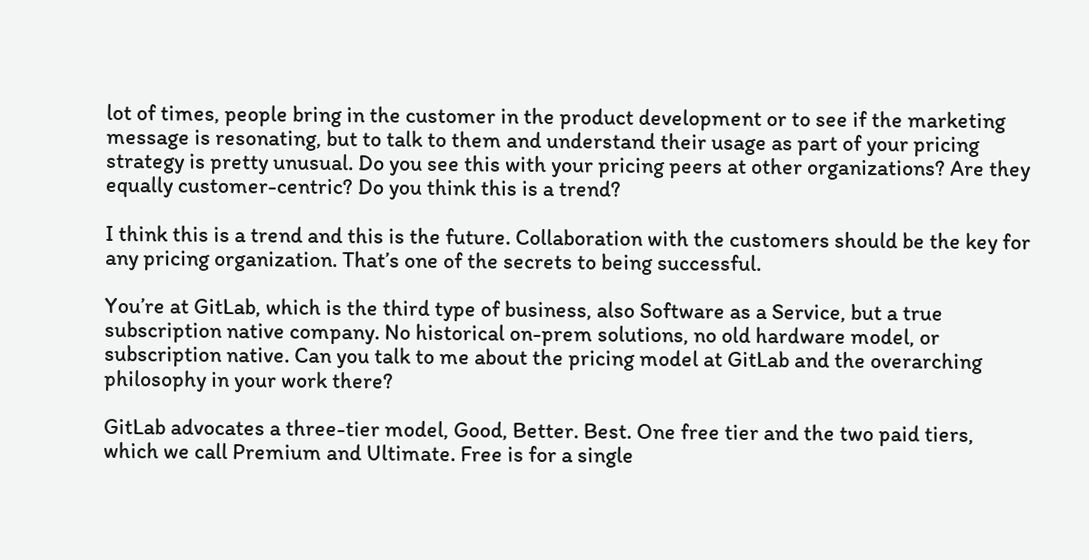lot of times, people bring in the customer in the product development or to see if the marketing message is resonating, but to talk to them and understand their usage as part of your pricing strategy is pretty unusual. Do you see this with your pricing peers at other organizations? Are they equally customer-centric? Do you think this is a trend?

I think this is a trend and this is the future. Collaboration with the customers should be the key for any pricing organization. That’s one of the secrets to being successful.

You’re at GitLab, which is the third type of business, also Software as a Service, but a true subscription native company. No historical on-prem solutions, no old hardware model, or subscription native. Can you talk to me about the pricing model at GitLab and the overarching philosophy in your work there?

GitLab advocates a three-tier model, Good, Better. Best. One free tier and the two paid tiers, which we call Premium and Ultimate. Free is for a single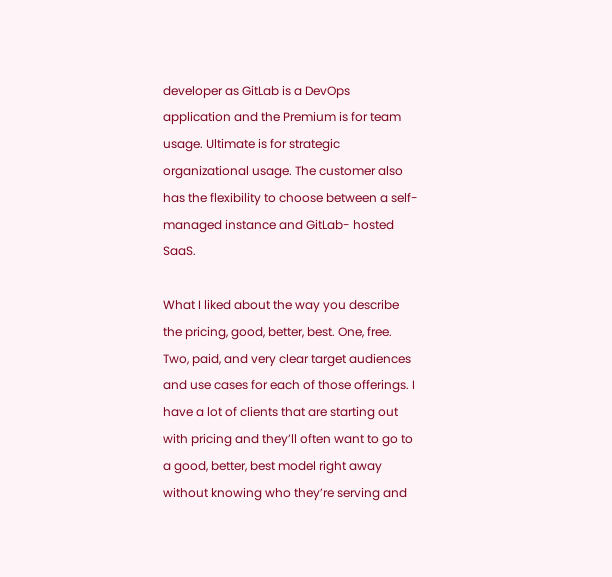developer as GitLab is a DevOps application and the Premium is for team usage. Ultimate is for strategic organizational usage. The customer also has the flexibility to choose between a self-managed instance and GitLab- hosted SaaS.

What I liked about the way you describe the pricing, good, better, best. One, free. Two, paid, and very clear target audiences and use cases for each of those offerings. I have a lot of clients that are starting out with pricing and they’ll often want to go to a good, better, best model right away without knowing who they’re serving and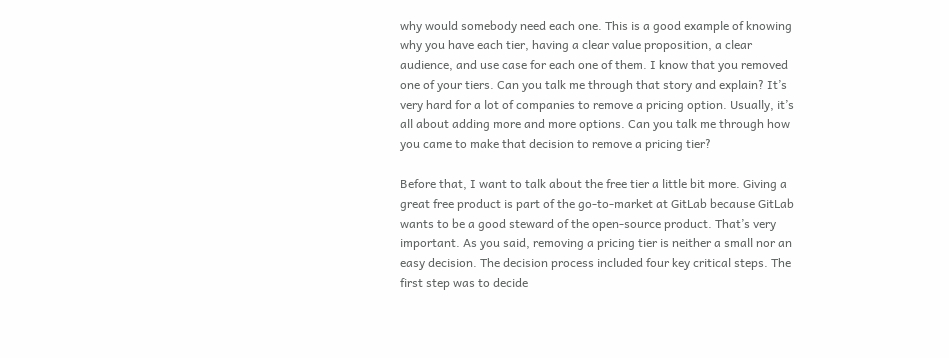why would somebody need each one. This is a good example of knowing why you have each tier, having a clear value proposition, a clear audience, and use case for each one of them. I know that you removed one of your tiers. Can you talk me through that story and explain? It’s very hard for a lot of companies to remove a pricing option. Usually, it’s all about adding more and more options. Can you talk me through how you came to make that decision to remove a pricing tier?

Before that, I want to talk about the free tier a little bit more. Giving a great free product is part of the go-to-market at GitLab because GitLab wants to be a good steward of the open-source product. That’s very important. As you said, removing a pricing tier is neither a small nor an easy decision. The decision process included four key critical steps. The first step was to decide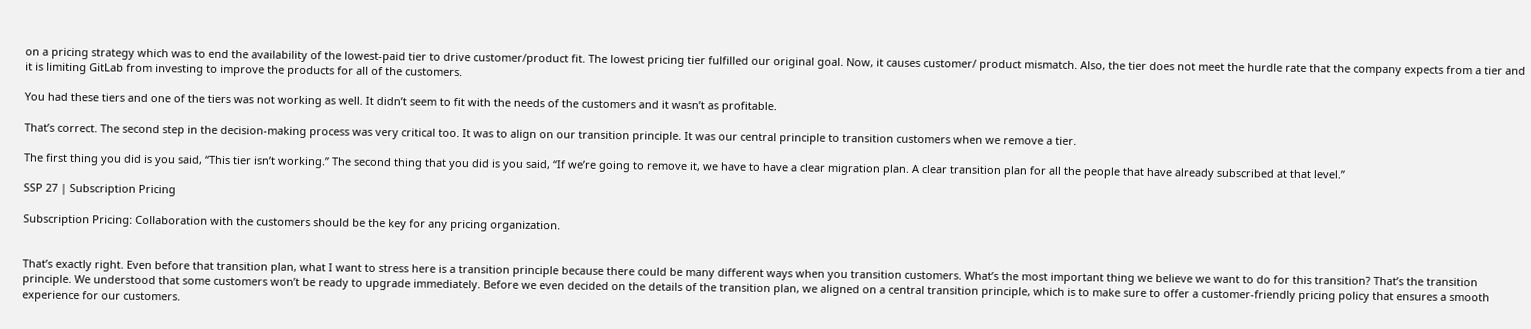on a pricing strategy which was to end the availability of the lowest-paid tier to drive customer/product fit. The lowest pricing tier fulfilled our original goal. Now, it causes customer/ product mismatch. Also, the tier does not meet the hurdle rate that the company expects from a tier and it is limiting GitLab from investing to improve the products for all of the customers.

You had these tiers and one of the tiers was not working as well. It didn’t seem to fit with the needs of the customers and it wasn’t as profitable.

That’s correct. The second step in the decision-making process was very critical too. It was to align on our transition principle. It was our central principle to transition customers when we remove a tier.

The first thing you did is you said, “This tier isn’t working.” The second thing that you did is you said, “If we’re going to remove it, we have to have a clear migration plan. A clear transition plan for all the people that have already subscribed at that level.”

SSP 27 | Subscription Pricing

Subscription Pricing: Collaboration with the customers should be the key for any pricing organization.


That’s exactly right. Even before that transition plan, what I want to stress here is a transition principle because there could be many different ways when you transition customers. What’s the most important thing we believe we want to do for this transition? That’s the transition principle. We understood that some customers won’t be ready to upgrade immediately. Before we even decided on the details of the transition plan, we aligned on a central transition principle, which is to make sure to offer a customer-friendly pricing policy that ensures a smooth experience for our customers.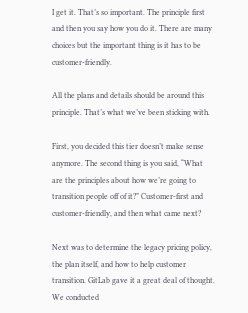I get it. That’s so important. The principle first and then you say how you do it. There are many choices but the important thing is it has to be customer-friendly.

All the plans and details should be around this principle. That’s what we’ve been sticking with.

First, you decided this tier doesn’t make sense anymore. The second thing is you said, “What are the principles about how we’re going to transition people off of it?” Customer-first and customer-friendly, and then what came next?

Next was to determine the legacy pricing policy, the plan itself, and how to help customer transition. GitLab gave it a great deal of thought. We conducted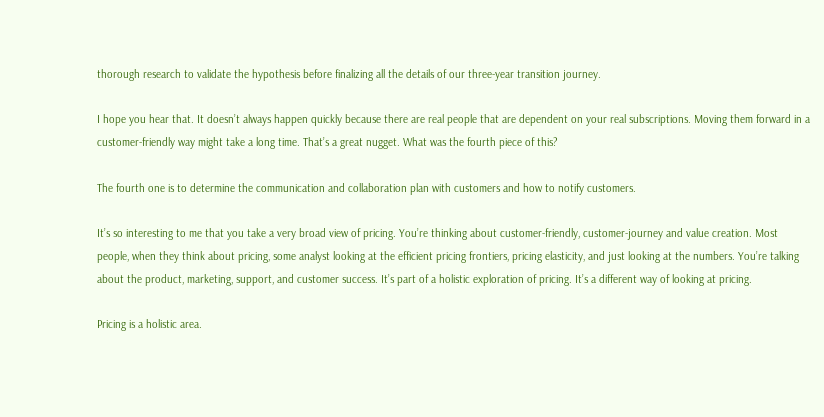thorough research to validate the hypothesis before finalizing all the details of our three-year transition journey.

I hope you hear that. It doesn’t always happen quickly because there are real people that are dependent on your real subscriptions. Moving them forward in a customer-friendly way might take a long time. That’s a great nugget. What was the fourth piece of this?

The fourth one is to determine the communication and collaboration plan with customers and how to notify customers.

It’s so interesting to me that you take a very broad view of pricing. You’re thinking about customer-friendly, customer-journey and value creation. Most people, when they think about pricing, some analyst looking at the efficient pricing frontiers, pricing elasticity, and just looking at the numbers. You’re talking about the product, marketing, support, and customer success. It’s part of a holistic exploration of pricing. It’s a different way of looking at pricing.

Pricing is a holistic area.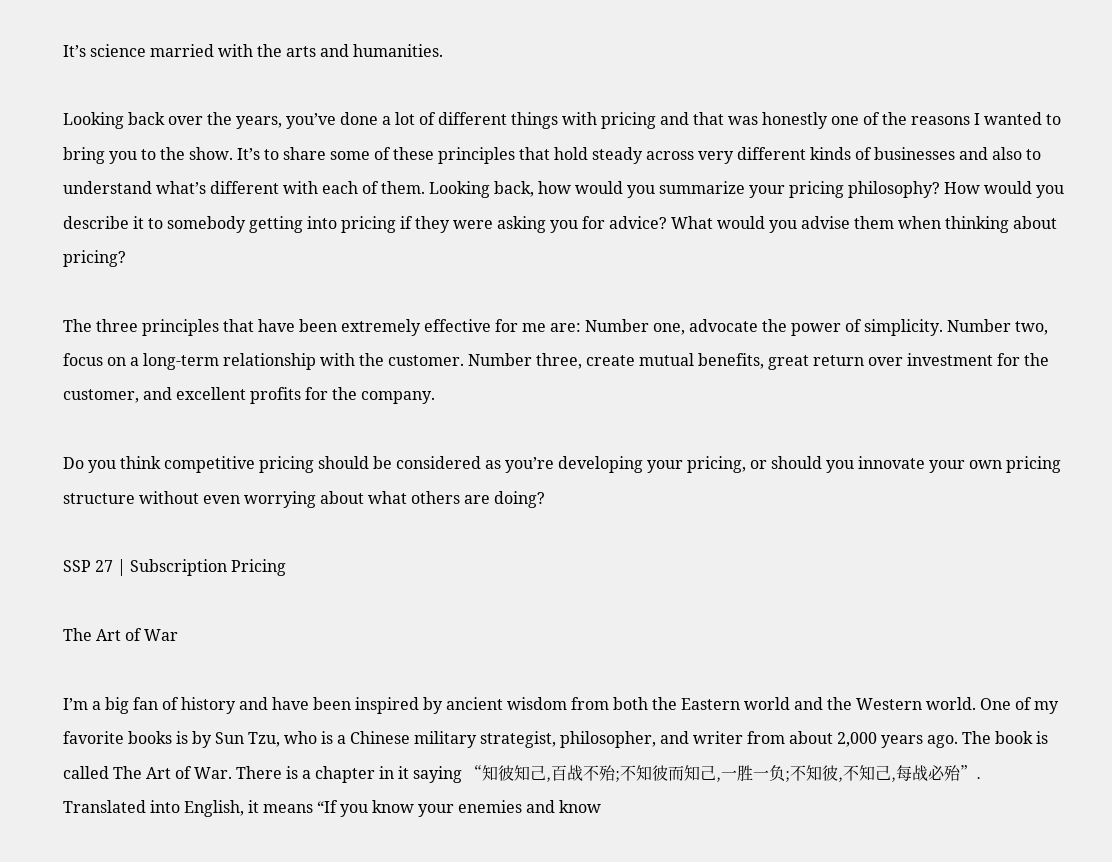It’s science married with the arts and humanities.

Looking back over the years, you’ve done a lot of different things with pricing and that was honestly one of the reasons I wanted to bring you to the show. It’s to share some of these principles that hold steady across very different kinds of businesses and also to understand what’s different with each of them. Looking back, how would you summarize your pricing philosophy? How would you describe it to somebody getting into pricing if they were asking you for advice? What would you advise them when thinking about pricing?

The three principles that have been extremely effective for me are: Number one, advocate the power of simplicity. Number two, focus on a long-term relationship with the customer. Number three, create mutual benefits, great return over investment for the customer, and excellent profits for the company.

Do you think competitive pricing should be considered as you’re developing your pricing, or should you innovate your own pricing structure without even worrying about what others are doing?

SSP 27 | Subscription Pricing

The Art of War

I’m a big fan of history and have been inspired by ancient wisdom from both the Eastern world and the Western world. One of my favorite books is by Sun Tzu, who is a Chinese military strategist, philosopher, and writer from about 2,000 years ago. The book is called The Art of War. There is a chapter in it saying “知彼知己,百战不殆;不知彼而知己,一胜一负;不知彼,不知己,每战必殆”. Translated into English, it means “If you know your enemies and know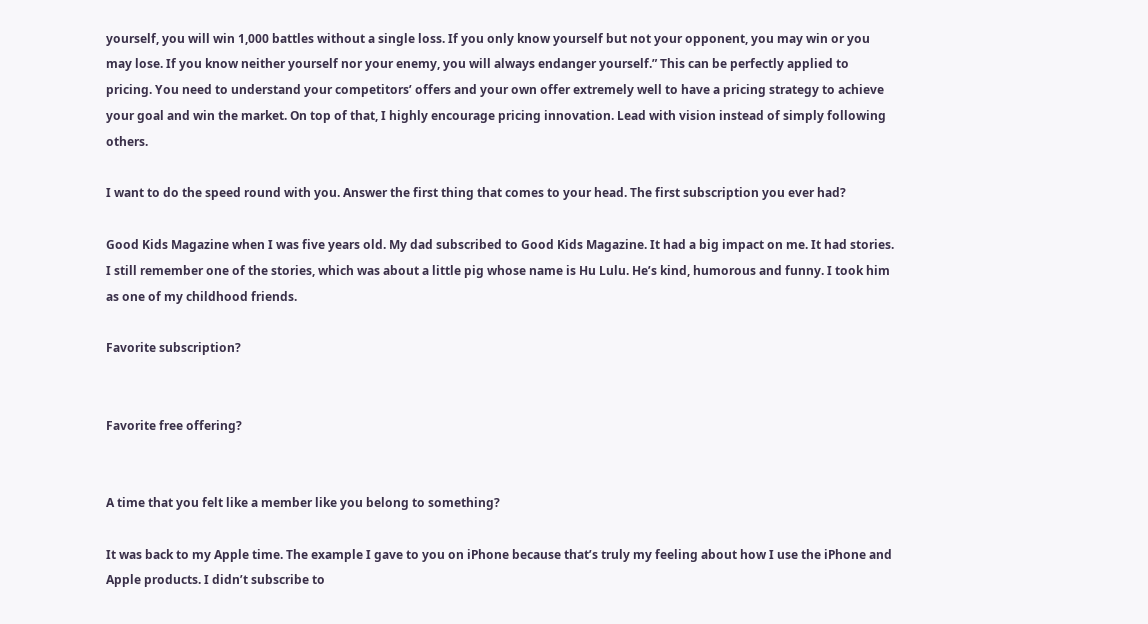yourself, you will win 1,000 battles without a single loss. If you only know yourself but not your opponent, you may win or you may lose. If you know neither yourself nor your enemy, you will always endanger yourself.” This can be perfectly applied to pricing. You need to understand your competitors’ offers and your own offer extremely well to have a pricing strategy to achieve your goal and win the market. On top of that, I highly encourage pricing innovation. Lead with vision instead of simply following others.

I want to do the speed round with you. Answer the first thing that comes to your head. The first subscription you ever had?

Good Kids Magazine when I was five years old. My dad subscribed to Good Kids Magazine. It had a big impact on me. It had stories. I still remember one of the stories, which was about a little pig whose name is Hu Lulu. He’s kind, humorous and funny. I took him as one of my childhood friends.

Favorite subscription?


Favorite free offering?


A time that you felt like a member like you belong to something?

It was back to my Apple time. The example I gave to you on iPhone because that’s truly my feeling about how I use the iPhone and Apple products. I didn’t subscribe to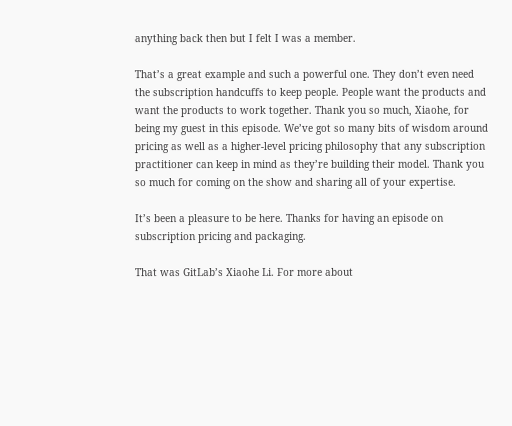anything back then but I felt I was a member.

That’s a great example and such a powerful one. They don’t even need the subscription handcuffs to keep people. People want the products and want the products to work together. Thank you so much, Xiaohe, for being my guest in this episode. We’ve got so many bits of wisdom around pricing as well as a higher-level pricing philosophy that any subscription practitioner can keep in mind as they’re building their model. Thank you so much for coming on the show and sharing all of your expertise.

It’s been a pleasure to be here. Thanks for having an episode on subscription pricing and packaging.

That was GitLab’s Xiaohe Li. For more about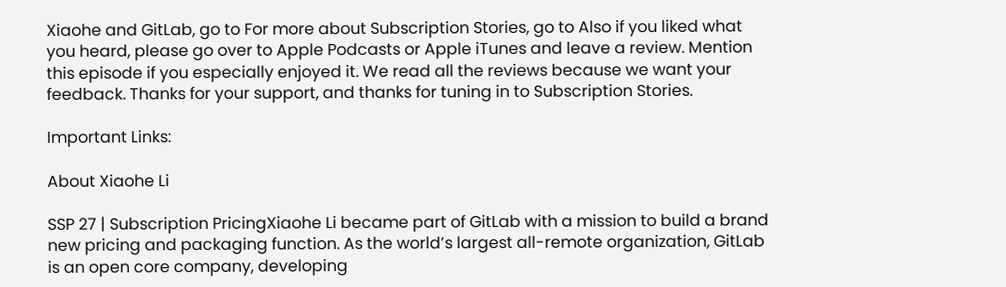Xiaohe and GitLab, go to For more about Subscription Stories, go to Also if you liked what you heard, please go over to Apple Podcasts or Apple iTunes and leave a review. Mention this episode if you especially enjoyed it. We read all the reviews because we want your feedback. Thanks for your support, and thanks for tuning in to Subscription Stories.

Important Links:

About Xiaohe Li

SSP 27 | Subscription PricingXiaohe Li became part of GitLab with a mission to build a brand new pricing and packaging function. As the world’s largest all-remote organization, GitLab is an open core company, developing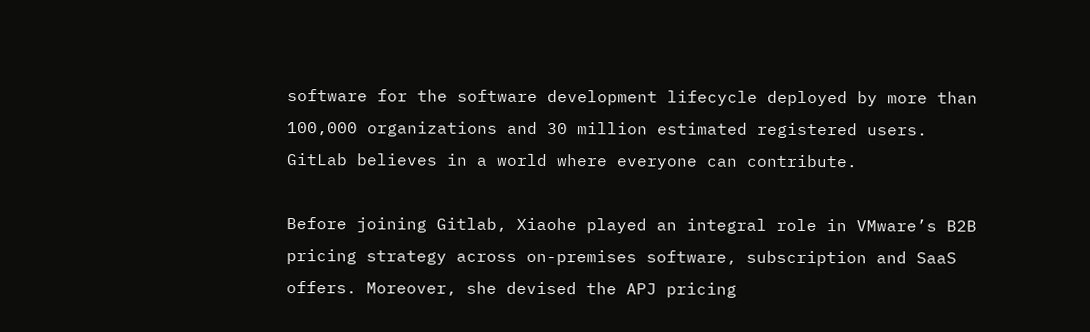software for the software development lifecycle deployed by more than 100,000 organizations and 30 million estimated registered users. GitLab believes in a world where everyone can contribute.

Before joining Gitlab, Xiaohe played an integral role in VMware’s B2B pricing strategy across on-premises software, subscription and SaaS offers. Moreover, she devised the APJ pricing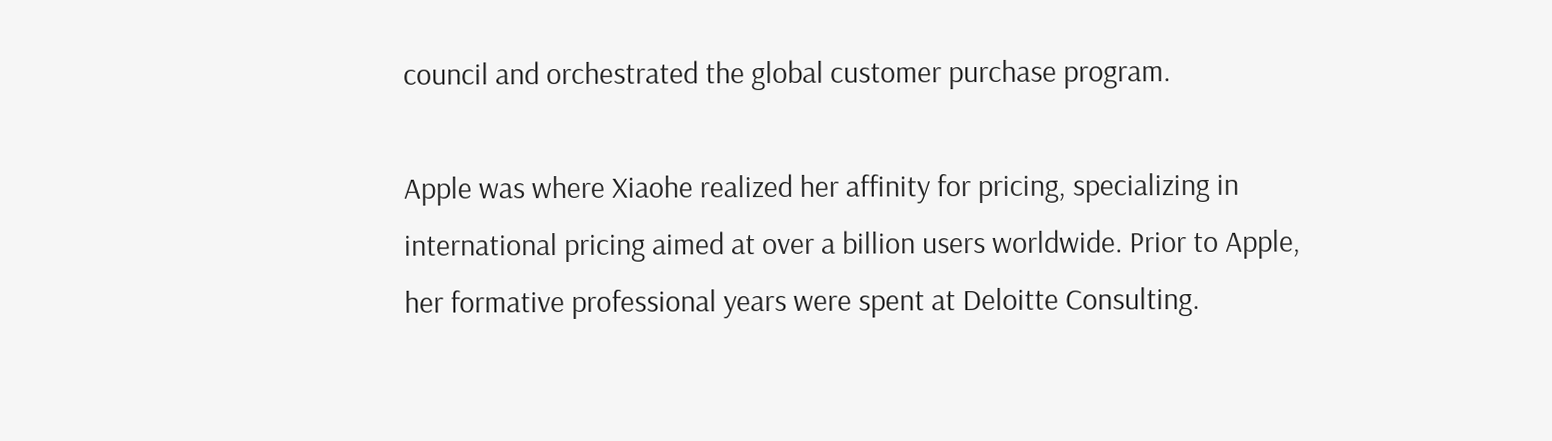council and orchestrated the global customer purchase program.

Apple was where Xiaohe realized her affinity for pricing, specializing in international pricing aimed at over a billion users worldwide. Prior to Apple, her formative professional years were spent at Deloitte Consulting.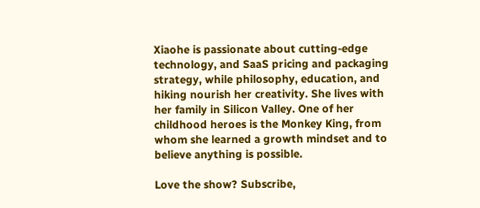Xiaohe is passionate about cutting-edge technology, and SaaS pricing and packaging strategy, while philosophy, education, and hiking nourish her creativity. She lives with her family in Silicon Valley. One of her childhood heroes is the Monkey King, from whom she learned a growth mindset and to believe anything is possible.

Love the show? Subscribe,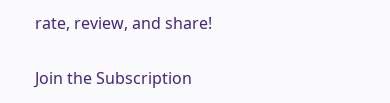rate, review, and share!

Join the Subscription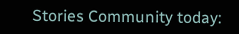Stories Community today: